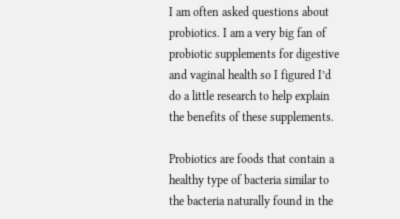I am often asked questions about probiotics. I am a very big fan of probiotic supplements for digestive and vaginal health so I figured I’d do a little research to help explain the benefits of these supplements.

Probiotics are foods that contain a healthy type of bacteria similar to the bacteria naturally found in the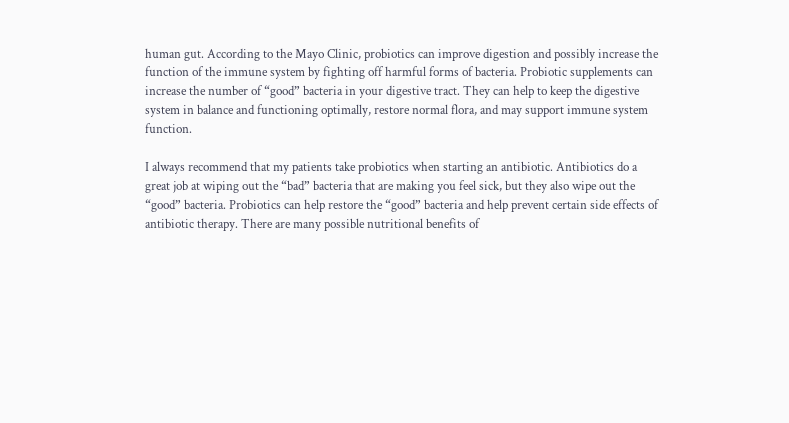human gut. According to the Mayo Clinic, probiotics can improve digestion and possibly increase the function of the immune system by fighting off harmful forms of bacteria. Probiotic supplements can increase the number of “good” bacteria in your digestive tract. They can help to keep the digestive system in balance and functioning optimally, restore normal flora, and may support immune system function.

I always recommend that my patients take probiotics when starting an antibiotic. Antibiotics do a great job at wiping out the “bad” bacteria that are making you feel sick, but they also wipe out the “good” bacteria. Probiotics can help restore the “good” bacteria and help prevent certain side effects of antibiotic therapy. There are many possible nutritional benefits of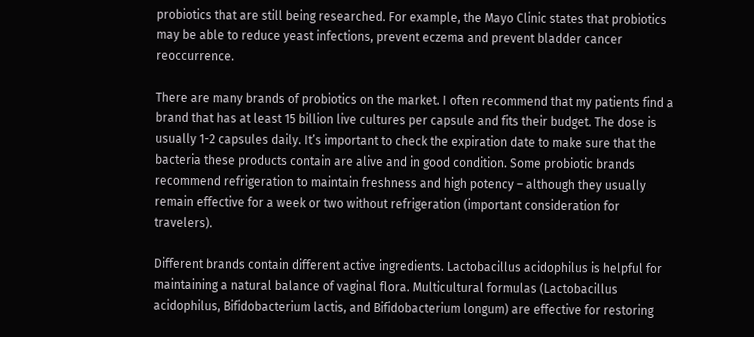probiotics that are still being researched. For example, the Mayo Clinic states that probiotics may be able to reduce yeast infections, prevent eczema and prevent bladder cancer reoccurrence.

There are many brands of probiotics on the market. I often recommend that my patients find a brand that has at least 15 billion live cultures per capsule and fits their budget. The dose is usually 1-2 capsules daily. It’s important to check the expiration date to make sure that the bacteria these products contain are alive and in good condition. Some probiotic brands recommend refrigeration to maintain freshness and high potency – although they usually remain effective for a week or two without refrigeration (important consideration for travelers).

Different brands contain different active ingredients. Lactobacillus acidophilus is helpful for maintaining a natural balance of vaginal flora. Multicultural formulas (Lactobacillus acidophilus, Bifidobacterium lactis, and Bifidobacterium longum) are effective for restoring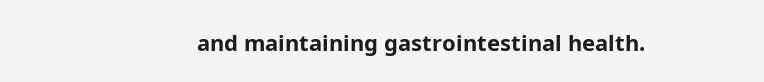and maintaining gastrointestinal health.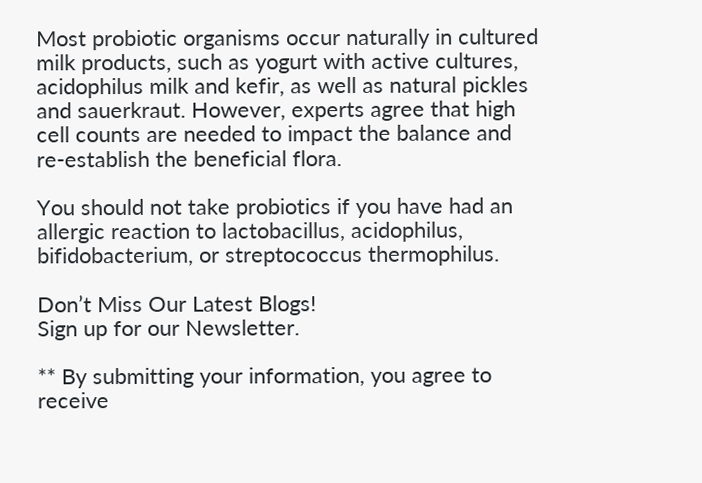Most probiotic organisms occur naturally in cultured milk products, such as yogurt with active cultures, acidophilus milk and kefir, as well as natural pickles and sauerkraut. However, experts agree that high cell counts are needed to impact the balance and re-establish the beneficial flora.

You should not take probiotics if you have had an allergic reaction to lactobacillus, acidophilus, bifidobacterium, or streptococcus thermophilus.

Don’t Miss Our Latest Blogs!
Sign up for our Newsletter.

** By submitting your information, you agree to receive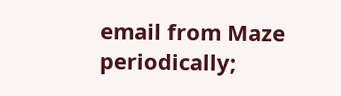email from Maze periodically;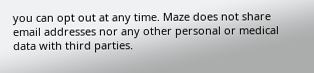you can opt out at any time. Maze does not share email addresses nor any other personal or medical data with third parties.